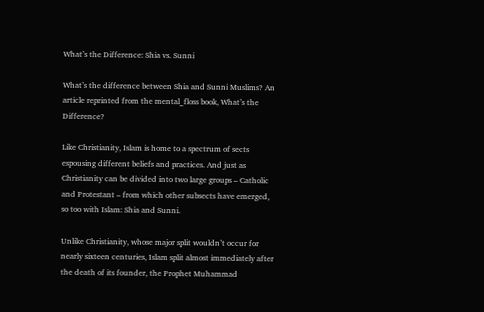What’s the Difference: Shia vs. Sunni

What’s the difference between Shia and Sunni Muslims? An article reprinted from the mental_floss book, What’s the Difference?

Like Christianity, Islam is home to a spectrum of sects espousing different beliefs and practices. And just as Christianity can be divided into two large groups – Catholic and Protestant – from which other subsects have emerged, so too with Islam: Shia and Sunni.

Unlike Christianity, whose major split wouldn’t occur for nearly sixteen centuries, Islam split almost immediately after the death of its founder, the Prophet Muhammad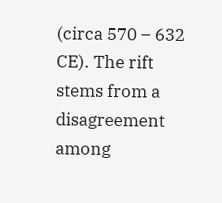(circa 570 – 632 CE). The rift stems from a disagreement among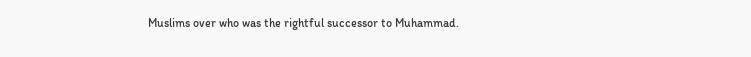Muslims over who was the rightful successor to Muhammad.